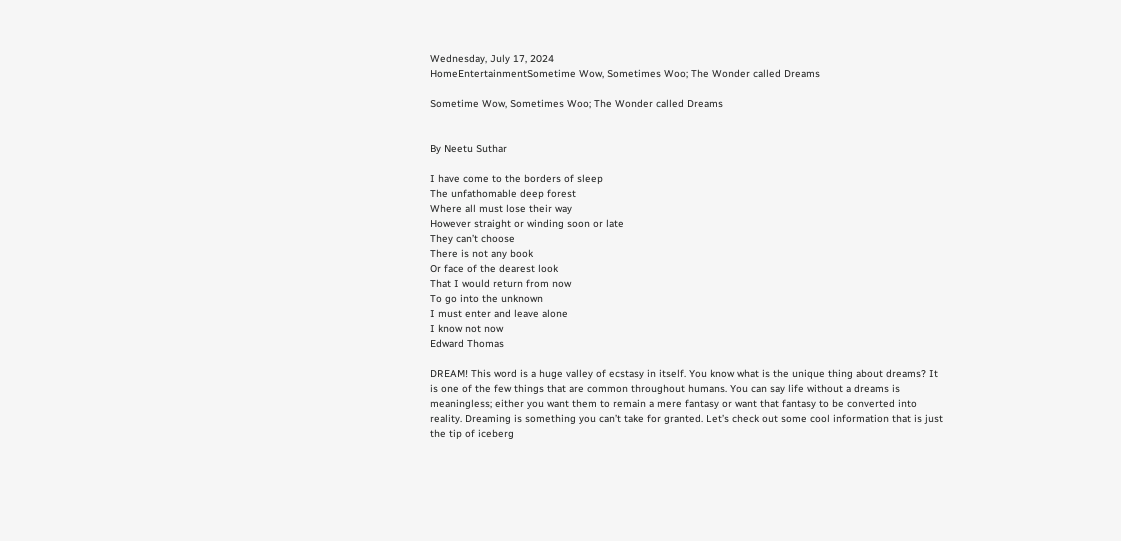Wednesday, July 17, 2024
HomeEntertainmentSometime Wow, Sometimes Woo; The Wonder called Dreams

Sometime Wow, Sometimes Woo; The Wonder called Dreams


By Neetu Suthar

I have come to the borders of sleep
The unfathomable deep forest
Where all must lose their way
However straight or winding soon or late
They can’t choose
There is not any book
Or face of the dearest look
That I would return from now
To go into the unknown
I must enter and leave alone
I know not now
Edward Thomas

DREAM! This word is a huge valley of ecstasy in itself. You know what is the unique thing about dreams? It is one of the few things that are common throughout humans. You can say life without a dreams is meaningless; either you want them to remain a mere fantasy or want that fantasy to be converted into reality. Dreaming is something you can’t take for granted. Let’s check out some cool information that is just the tip of iceberg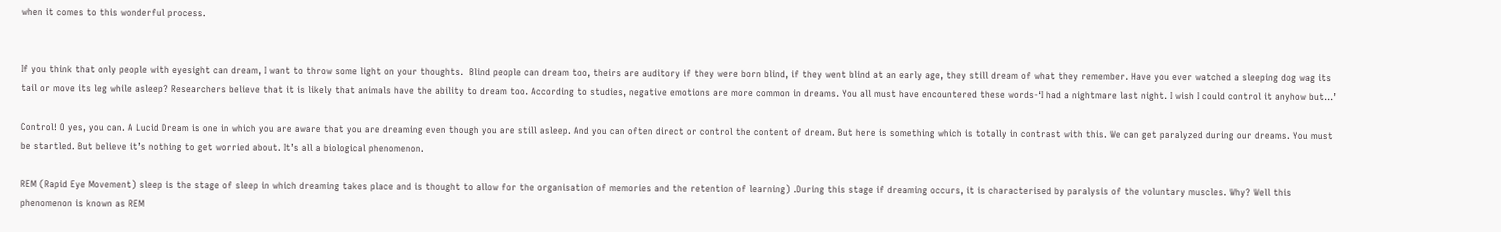when it comes to this wonderful process.


If you think that only people with eyesight can dream, I want to throw some light on your thoughts.  Blind people can dream too, theirs are auditory if they were born blind, if they went blind at an early age, they still dream of what they remember. Have you ever watched a sleeping dog wag its tail or move its leg while asleep? Researchers believe that it is likely that animals have the ability to dream too. According to studies, negative emotions are more common in dreams. You all must have encountered these words-‘I had a nightmare last night. I wish I could control it anyhow but…’

Control! O yes, you can. A Lucid Dream is one in which you are aware that you are dreaming even though you are still asleep. And you can often direct or control the content of dream. But here is something which is totally in contrast with this. We can get paralyzed during our dreams. You must be startled. But believe it’s nothing to get worried about. It’s all a biological phenomenon.

REM (Rapid Eye Movement) sleep is the stage of sleep in which dreaming takes place and is thought to allow for the organisation of memories and the retention of learning) .During this stage if dreaming occurs, it is characterised by paralysis of the voluntary muscles. Why? Well this phenomenon is known as REM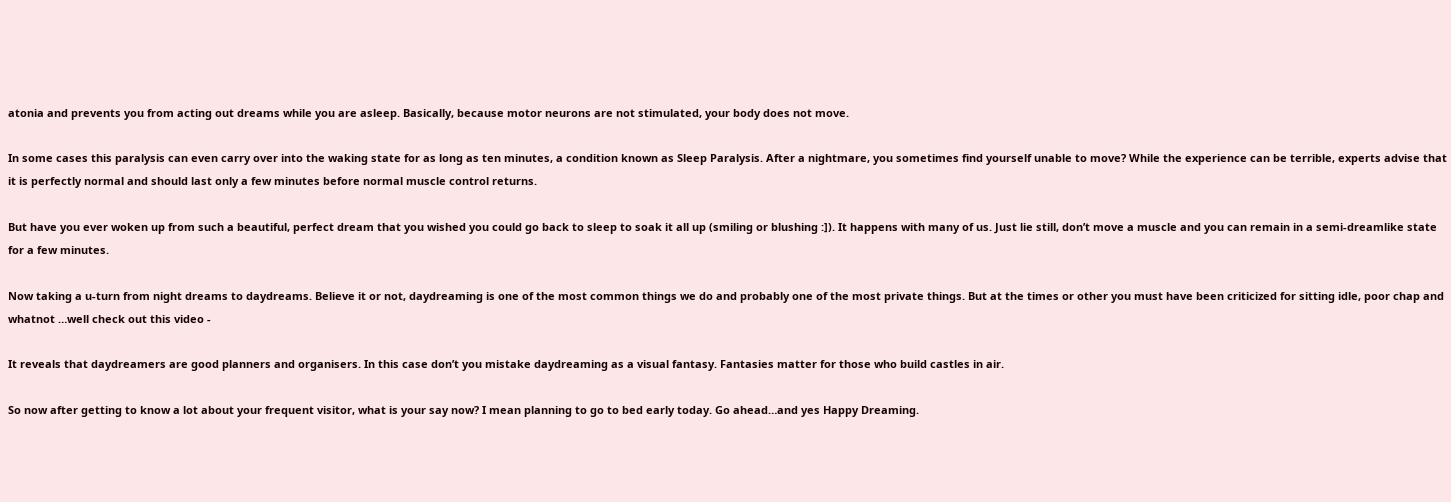atonia and prevents you from acting out dreams while you are asleep. Basically, because motor neurons are not stimulated, your body does not move.

In some cases this paralysis can even carry over into the waking state for as long as ten minutes, a condition known as Sleep Paralysis. After a nightmare, you sometimes find yourself unable to move? While the experience can be terrible, experts advise that it is perfectly normal and should last only a few minutes before normal muscle control returns.

But have you ever woken up from such a beautiful, perfect dream that you wished you could go back to sleep to soak it all up (smiling or blushing :]). It happens with many of us. Just lie still, don’t move a muscle and you can remain in a semi-dreamlike state for a few minutes.

Now taking a u-turn from night dreams to daydreams. Believe it or not, daydreaming is one of the most common things we do and probably one of the most private things. But at the times or other you must have been criticized for sitting idle, poor chap and whatnot …well check out this video -

It reveals that daydreamers are good planners and organisers. In this case don’t you mistake daydreaming as a visual fantasy. Fantasies matter for those who build castles in air.

So now after getting to know a lot about your frequent visitor, what is your say now? I mean planning to go to bed early today. Go ahead…and yes Happy Dreaming.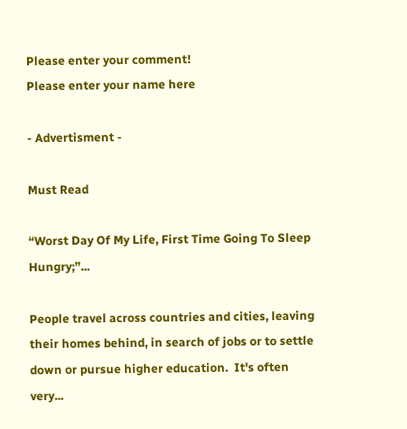Please enter your comment!
Please enter your name here

- Advertisment -

Must Read

“Worst Day Of My Life, First Time Going To Sleep Hungry;”...

People travel across countries and cities, leaving their homes behind, in search of jobs or to settle down or pursue higher education.  It's often very...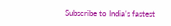Subscribe to India’s fastest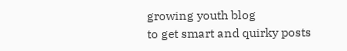growing youth blog
to get smart and quirky posts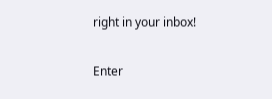right in your inbox!

Enter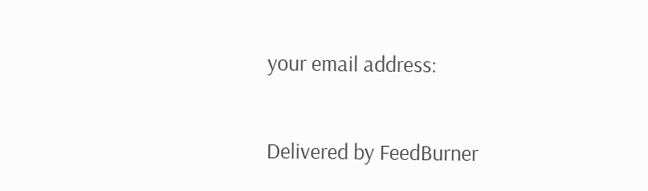your email address:

Delivered by FeedBurner